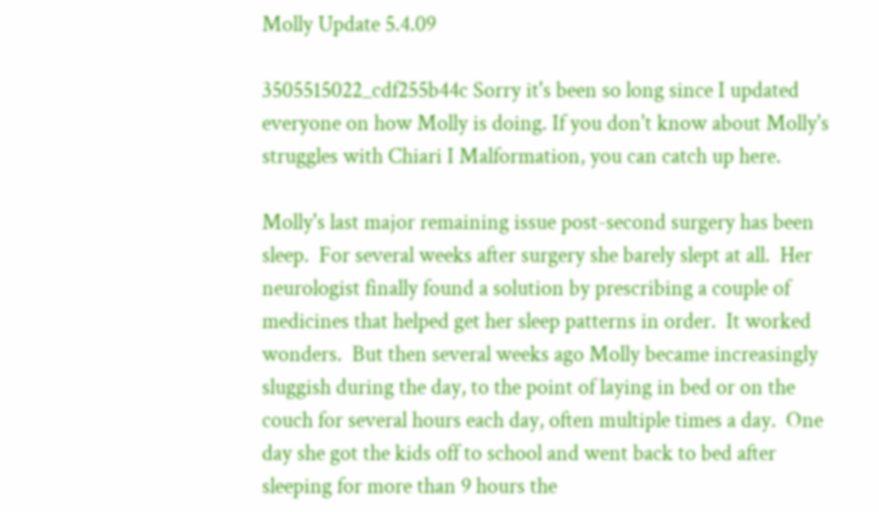Molly Update 5.4.09

3505515022_cdf255b44c Sorry it's been so long since I updated everyone on how Molly is doing. If you don't know about Molly's struggles with Chiari I Malformation, you can catch up here.

Molly's last major remaining issue post-second surgery has been sleep.  For several weeks after surgery she barely slept at all.  Her neurologist finally found a solution by prescribing a couple of medicines that helped get her sleep patterns in order.  It worked wonders.  But then several weeks ago Molly became increasingly sluggish during the day, to the point of laying in bed or on the couch for several hours each day, often multiple times a day.  One day she got the kids off to school and went back to bed after sleeping for more than 9 hours the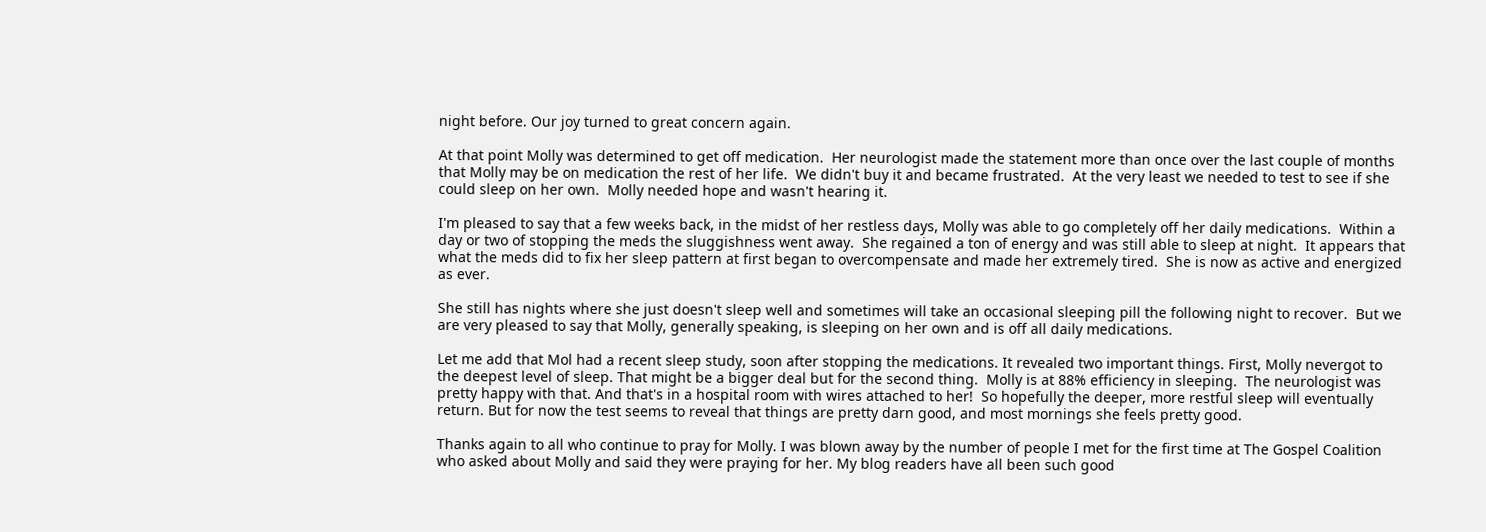night before. Our joy turned to great concern again.

At that point Molly was determined to get off medication.  Her neurologist made the statement more than once over the last couple of months that Molly may be on medication the rest of her life.  We didn't buy it and became frustrated.  At the very least we needed to test to see if she could sleep on her own.  Molly needed hope and wasn't hearing it.

I'm pleased to say that a few weeks back, in the midst of her restless days, Molly was able to go completely off her daily medications.  Within a day or two of stopping the meds the sluggishness went away.  She regained a ton of energy and was still able to sleep at night.  It appears that what the meds did to fix her sleep pattern at first began to overcompensate and made her extremely tired.  She is now as active and energized as ever.

She still has nights where she just doesn't sleep well and sometimes will take an occasional sleeping pill the following night to recover.  But we are very pleased to say that Molly, generally speaking, is sleeping on her own and is off all daily medications.

Let me add that Mol had a recent sleep study, soon after stopping the medications. It revealed two important things. First, Molly nevergot to the deepest level of sleep. That might be a bigger deal but for the second thing.  Molly is at 88% efficiency in sleeping.  The neurologist was pretty happy with that. And that's in a hospital room with wires attached to her!  So hopefully the deeper, more restful sleep will eventually return. But for now the test seems to reveal that things are pretty darn good, and most mornings she feels pretty good.

Thanks again to all who continue to pray for Molly. I was blown away by the number of people I met for the first time at The Gospel Coalition who asked about Molly and said they were praying for her. My blog readers have all been such good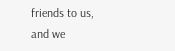friends to us, and we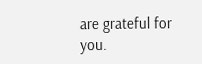are grateful for you.